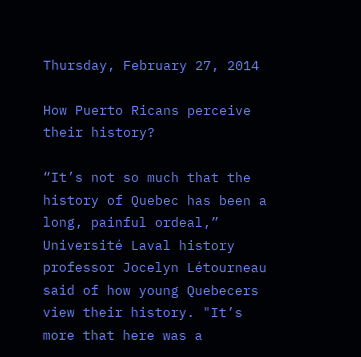Thursday, February 27, 2014

How Puerto Ricans perceive their history?

“It’s not so much that the history of Quebec has been a long, painful ordeal,” Université Laval history professor Jocelyn Létourneau said of how young Quebecers view their history. "It’s more that here was a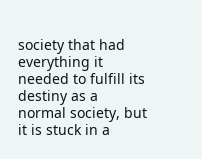society that had everything it needed to fulfill its destiny as a normal society, but it is stuck in a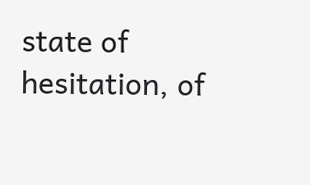state of hesitation, of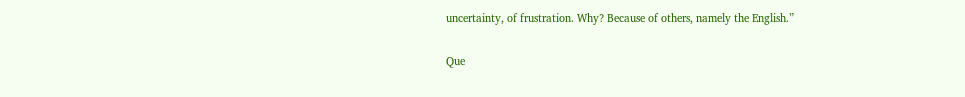uncertainty, of frustration. Why? Because of others, namely the English.”

Que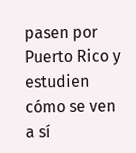pasen por Puerto Rico y estudien cómo se ven a sí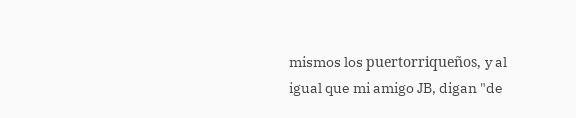mismos los puertorriqueños, y al igual que mi amigo JB, digan "de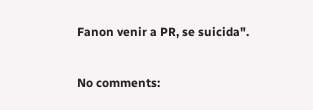Fanon venir a PR, se suicida".

No comments: